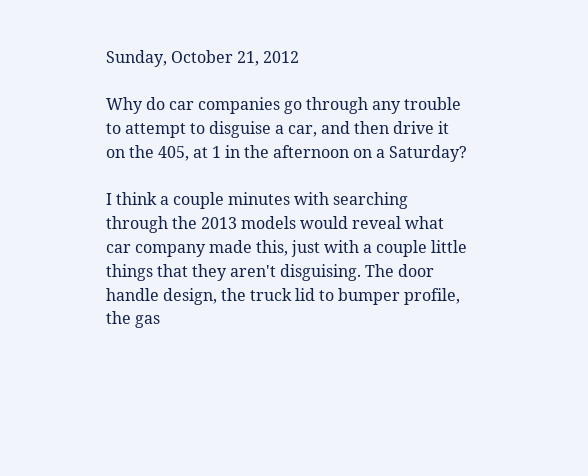Sunday, October 21, 2012

Why do car companies go through any trouble to attempt to disguise a car, and then drive it on the 405, at 1 in the afternoon on a Saturday?

I think a couple minutes with searching through the 2013 models would reveal what car company made this, just with a couple little things that they aren't disguising. The door handle design, the truck lid to bumper profile, the gas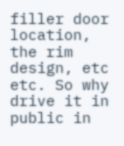filler door location, the rim design, etc etc. So why drive it in public in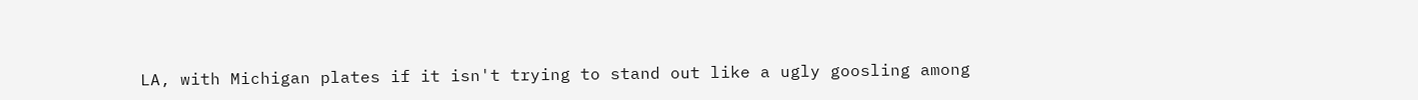LA, with Michigan plates if it isn't trying to stand out like a ugly goosling among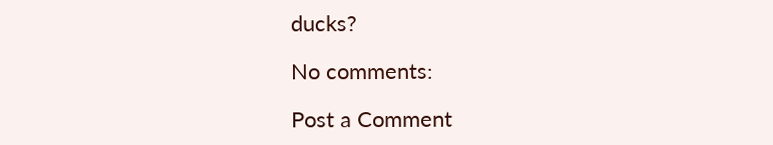ducks?

No comments:

Post a Comment